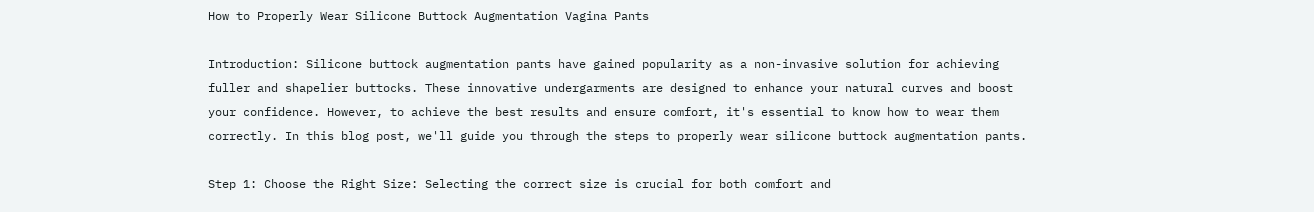How to Properly Wear Silicone Buttock Augmentation Vagina Pants

Introduction: Silicone buttock augmentation pants have gained popularity as a non-invasive solution for achieving fuller and shapelier buttocks. These innovative undergarments are designed to enhance your natural curves and boost your confidence. However, to achieve the best results and ensure comfort, it's essential to know how to wear them correctly. In this blog post, we'll guide you through the steps to properly wear silicone buttock augmentation pants.

Step 1: Choose the Right Size: Selecting the correct size is crucial for both comfort and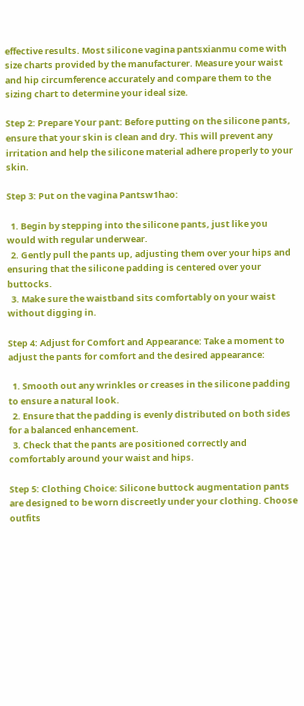effective results. Most silicone vagina pantsxianmu come with size charts provided by the manufacturer. Measure your waist and hip circumference accurately and compare them to the sizing chart to determine your ideal size.

Step 2: Prepare Your pant: Before putting on the silicone pants, ensure that your skin is clean and dry. This will prevent any irritation and help the silicone material adhere properly to your skin.

Step 3: Put on the vagina Pantsw1hao:

  1. Begin by stepping into the silicone pants, just like you would with regular underwear.
  2. Gently pull the pants up, adjusting them over your hips and ensuring that the silicone padding is centered over your buttocks.
  3. Make sure the waistband sits comfortably on your waist without digging in.

Step 4: Adjust for Comfort and Appearance: Take a moment to adjust the pants for comfort and the desired appearance:

  1. Smooth out any wrinkles or creases in the silicone padding to ensure a natural look.
  2. Ensure that the padding is evenly distributed on both sides for a balanced enhancement.
  3. Check that the pants are positioned correctly and comfortably around your waist and hips.

Step 5: Clothing Choice: Silicone buttock augmentation pants are designed to be worn discreetly under your clothing. Choose outfits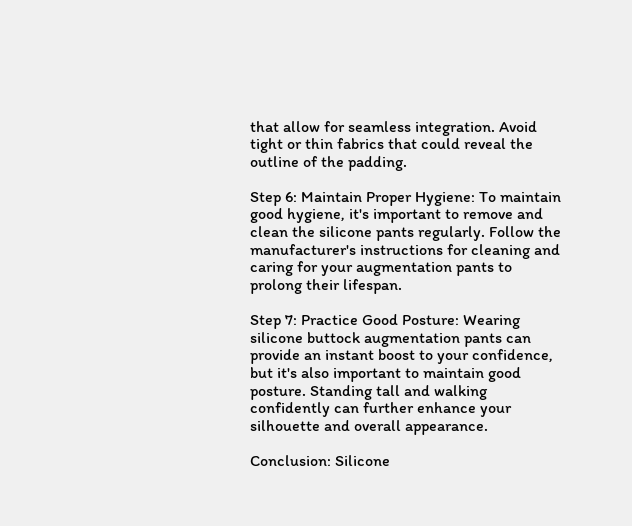that allow for seamless integration. Avoid tight or thin fabrics that could reveal the outline of the padding.

Step 6: Maintain Proper Hygiene: To maintain good hygiene, it's important to remove and clean the silicone pants regularly. Follow the manufacturer's instructions for cleaning and caring for your augmentation pants to prolong their lifespan.

Step 7: Practice Good Posture: Wearing silicone buttock augmentation pants can provide an instant boost to your confidence, but it's also important to maintain good posture. Standing tall and walking confidently can further enhance your silhouette and overall appearance.

Conclusion: Silicone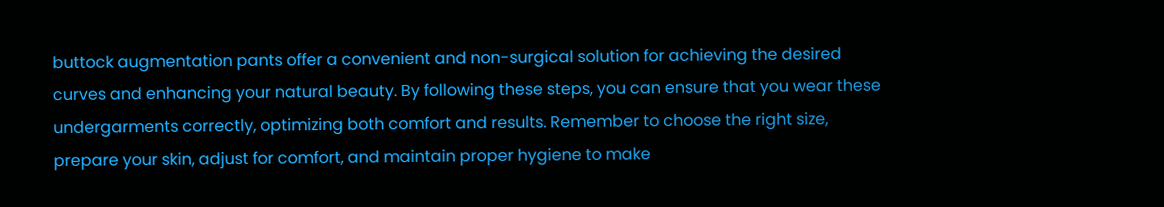buttock augmentation pants offer a convenient and non-surgical solution for achieving the desired curves and enhancing your natural beauty. By following these steps, you can ensure that you wear these undergarments correctly, optimizing both comfort and results. Remember to choose the right size, prepare your skin, adjust for comfort, and maintain proper hygiene to make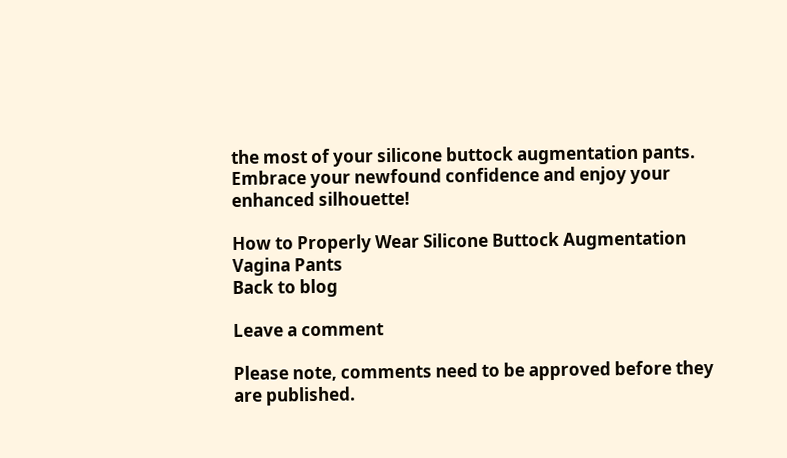the most of your silicone buttock augmentation pants. Embrace your newfound confidence and enjoy your enhanced silhouette!

How to Properly Wear Silicone Buttock Augmentation Vagina Pants
Back to blog

Leave a comment

Please note, comments need to be approved before they are published.